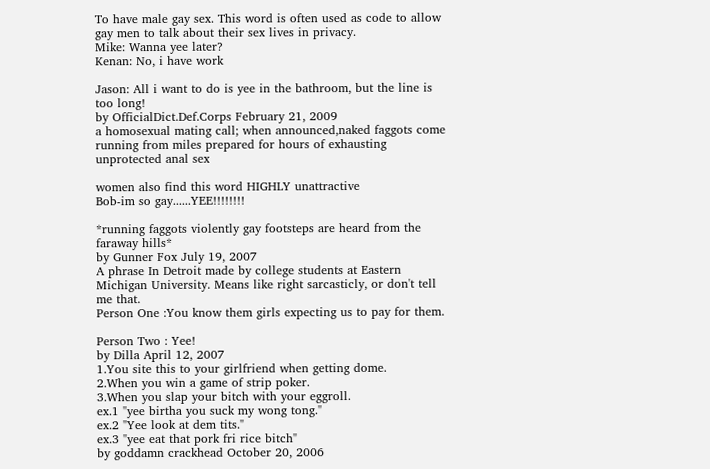To have male gay sex. This word is often used as code to allow gay men to talk about their sex lives in privacy.
Mike: Wanna yee later?
Kenan: No, i have work

Jason: All i want to do is yee in the bathroom, but the line is too long!
by OfficialDict.Def.Corps February 21, 2009
a homosexual mating call; when announced,naked faggots come running from miles prepared for hours of exhausting unprotected anal sex

women also find this word HIGHLY unattractive
Bob-im so gay......YEE!!!!!!!!

*running faggots violently gay footsteps are heard from the faraway hills*
by Gunner Fox July 19, 2007
A phrase In Detroit made by college students at Eastern Michigan University. Means like right sarcasticly, or don't tell me that.
Person One :You know them girls expecting us to pay for them.

Person Two : Yee!
by Dilla April 12, 2007
1.You site this to your girlfriend when getting dome.
2.When you win a game of strip poker.
3.When you slap your bitch with your eggroll.
ex.1 "yee birtha you suck my wong tong."
ex.2 "Yee look at dem tits."
ex.3 "yee eat that pork fri rice bitch"
by goddamn crackhead October 20, 2006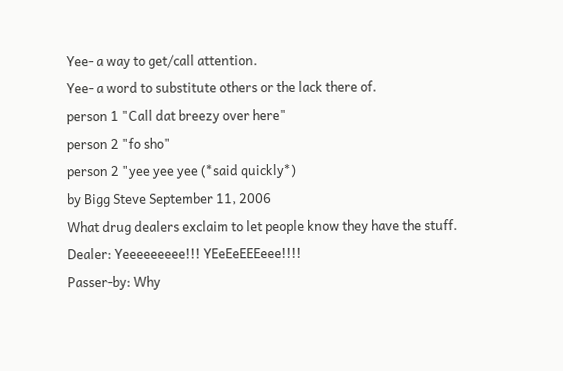Yee- a way to get/call attention.
Yee- a word to substitute others or the lack there of.
person 1 "Call dat breezy over here"
person 2 "fo sho"
person 2 "yee yee yee (*said quickly*)
by Bigg Steve September 11, 2006
What drug dealers exclaim to let people know they have the stuff.
Dealer: Yeeeeeeeee!!! YEeEeEEEeee!!!!
Passer-by: Why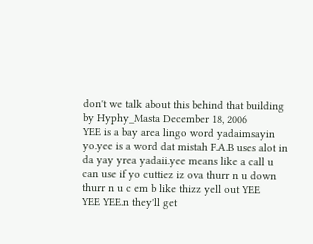don't we talk about this behind that building
by Hyphy_Masta December 18, 2006
YEE is a bay area lingo word yadaimsayin yo.yee is a word dat mistah F.A.B uses alot in da yay yrea yadaii.yee means like a call u can use if yo cuttiez iz ova thurr n u down thurr n u c em b like thizz yell out YEE
YEE YEE.n they'll get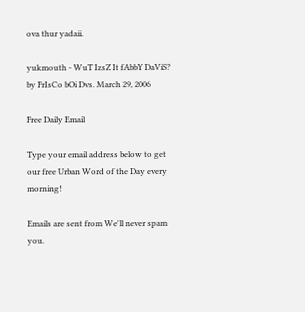ova thur yadaii.

yukmouth - WuT IzsZ It fAbbY DaViS?
by FrIsCo bOi Dvs. March 29, 2006

Free Daily Email

Type your email address below to get our free Urban Word of the Day every morning!

Emails are sent from We'll never spam you.